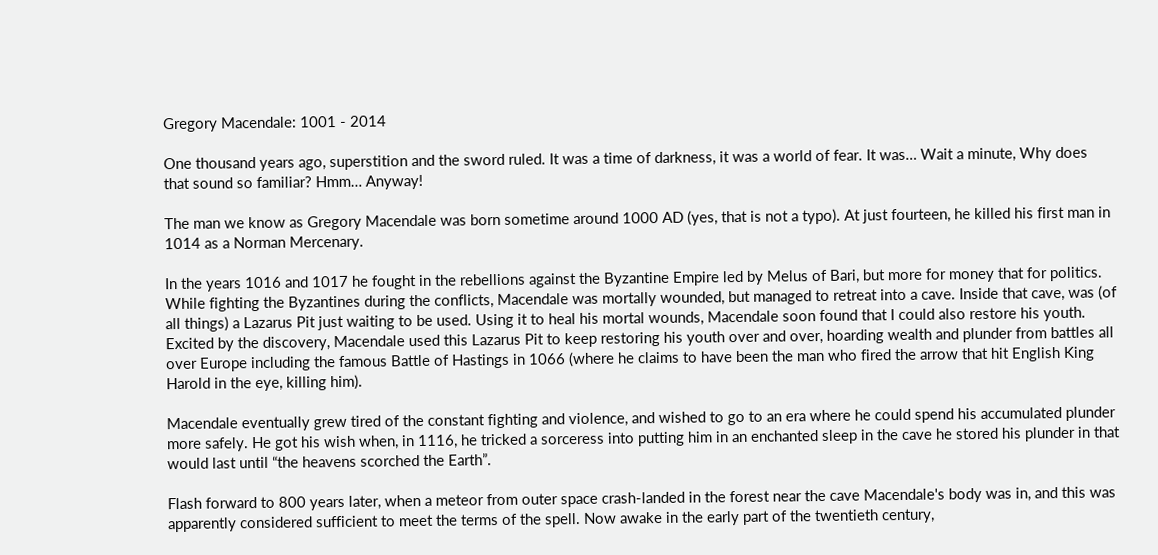Gregory Macendale: 1001 - 2014

One thousand years ago, superstition and the sword ruled. It was a time of darkness, it was a world of fear. It was… Wait a minute, Why does that sound so familiar? Hmm… Anyway!

The man we know as Gregory Macendale was born sometime around 1000 AD (yes, that is not a typo). At just fourteen, he killed his first man in 1014 as a Norman Mercenary.

In the years 1016 and 1017 he fought in the rebellions against the Byzantine Empire led by Melus of Bari, but more for money that for politics. While fighting the Byzantines during the conflicts, Macendale was mortally wounded, but managed to retreat into a cave. Inside that cave, was (of all things) a Lazarus Pit just waiting to be used. Using it to heal his mortal wounds, Macendale soon found that I could also restore his youth. Excited by the discovery, Macendale used this Lazarus Pit to keep restoring his youth over and over, hoarding wealth and plunder from battles all over Europe including the famous Battle of Hastings in 1066 (where he claims to have been the man who fired the arrow that hit English King Harold in the eye, killing him).

Macendale eventually grew tired of the constant fighting and violence, and wished to go to an era where he could spend his accumulated plunder more safely. He got his wish when, in 1116, he tricked a sorceress into putting him in an enchanted sleep in the cave he stored his plunder in that would last until “the heavens scorched the Earth”.

Flash forward to 800 years later, when a meteor from outer space crash-landed in the forest near the cave Macendale's body was in, and this was apparently considered sufficient to meet the terms of the spell. Now awake in the early part of the twentieth century,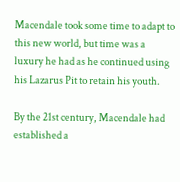Macendale took some time to adapt to this new world, but time was a luxury he had as he continued using his Lazarus Pit to retain his youth.

By the 21st century, Macendale had established a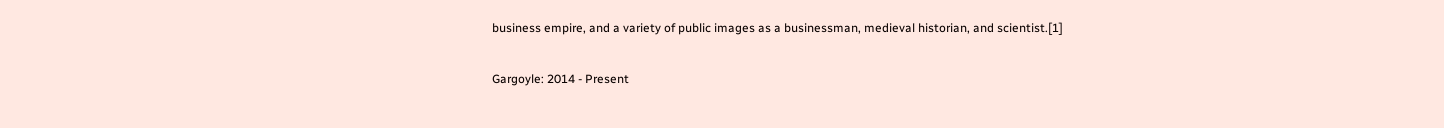business empire, and a variety of public images as a businessman, medieval historian, and scientist.[1]

Gargoyle: 2014 - Present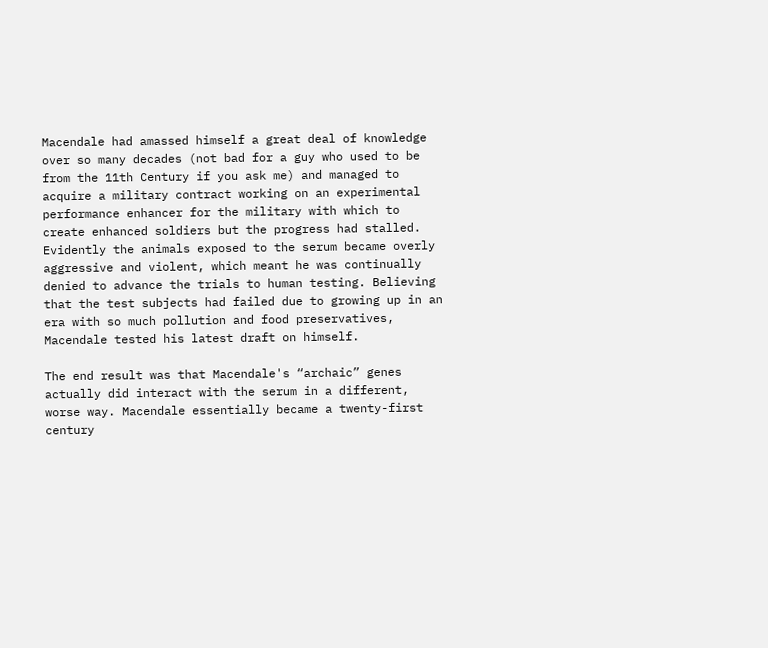Macendale had amassed himself a great deal of knowledge over so many decades (not bad for a guy who used to be from the 11th Century if you ask me) and managed to acquire a military contract working on an experimental performance enhancer for the military with which to create enhanced soldiers but the progress had stalled. Evidently the animals exposed to the serum became overly aggressive and violent, which meant he was continually denied to advance the trials to human testing. Believing that the test subjects had failed due to growing up in an era with so much pollution and food preservatives, Macendale tested his latest draft on himself.

The end result was that Macendale's “archaic” genes actually did interact with the serum in a different, worse way. Macendale essentially became a twenty-first century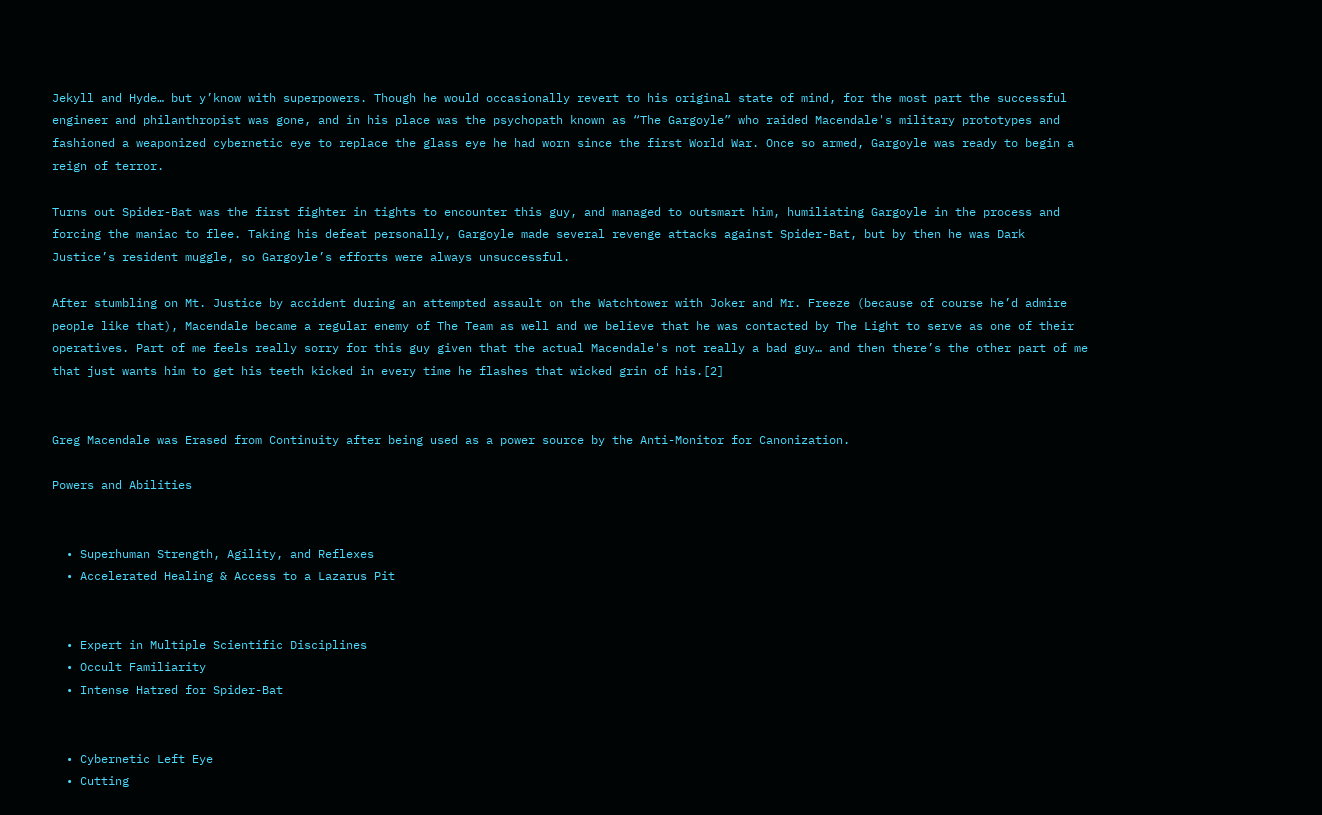Jekyll and Hyde… but y’know with superpowers. Though he would occasionally revert to his original state of mind, for the most part the successful engineer and philanthropist was gone, and in his place was the psychopath known as “The Gargoyle” who raided Macendale's military prototypes and fashioned a weaponized cybernetic eye to replace the glass eye he had worn since the first World War. Once so armed, Gargoyle was ready to begin a reign of terror.

Turns out Spider-Bat was the first fighter in tights to encounter this guy, and managed to outsmart him, humiliating Gargoyle in the process and forcing the maniac to flee. Taking his defeat personally, Gargoyle made several revenge attacks against Spider-Bat, but by then he was Dark Justice’s resident muggle, so Gargoyle’s efforts were always unsuccessful.

After stumbling on Mt. Justice by accident during an attempted assault on the Watchtower with Joker and Mr. Freeze (because of course he’d admire people like that), Macendale became a regular enemy of The Team as well and we believe that he was contacted by The Light to serve as one of their operatives. Part of me feels really sorry for this guy given that the actual Macendale's not really a bad guy… and then there’s the other part of me that just wants him to get his teeth kicked in every time he flashes that wicked grin of his.[2]


Greg Macendale was Erased from Continuity after being used as a power source by the Anti-Monitor for Canonization.

Powers and Abilities


  • Superhuman Strength, Agility, and Reflexes
  • Accelerated Healing & Access to a Lazarus Pit


  • Expert in Multiple Scientific Disciplines
  • Occult Familiarity
  • Intense Hatred for Spider-Bat


  • Cybernetic Left Eye
  • Cutting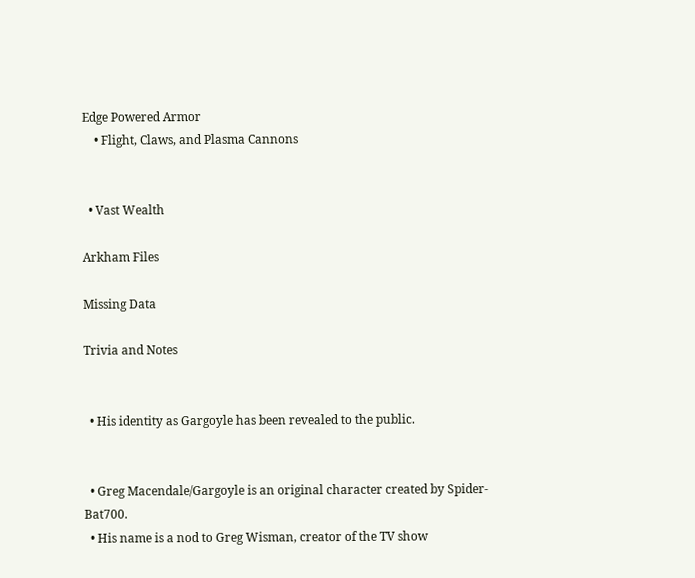Edge Powered Armor
    • Flight, Claws, and Plasma Cannons


  • Vast Wealth

Arkham Files

Missing Data

Trivia and Notes


  • His identity as Gargoyle has been revealed to the public.


  • Greg Macendale/Gargoyle is an original character created by Spider-Bat700.
  • His name is a nod to Greg Wisman, creator of the TV show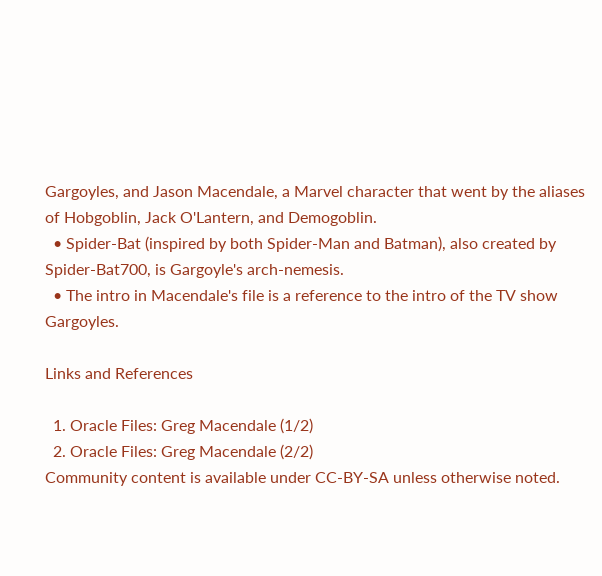Gargoyles, and Jason Macendale, a Marvel character that went by the aliases of Hobgoblin, Jack O'Lantern, and Demogoblin.
  • Spider-Bat (inspired by both Spider-Man and Batman), also created by Spider-Bat700, is Gargoyle's arch-nemesis.
  • The intro in Macendale's file is a reference to the intro of the TV show Gargoyles.

Links and References

  1. Oracle Files: Greg Macendale (1/2)
  2. Oracle Files: Greg Macendale (2/2)
Community content is available under CC-BY-SA unless otherwise noted.